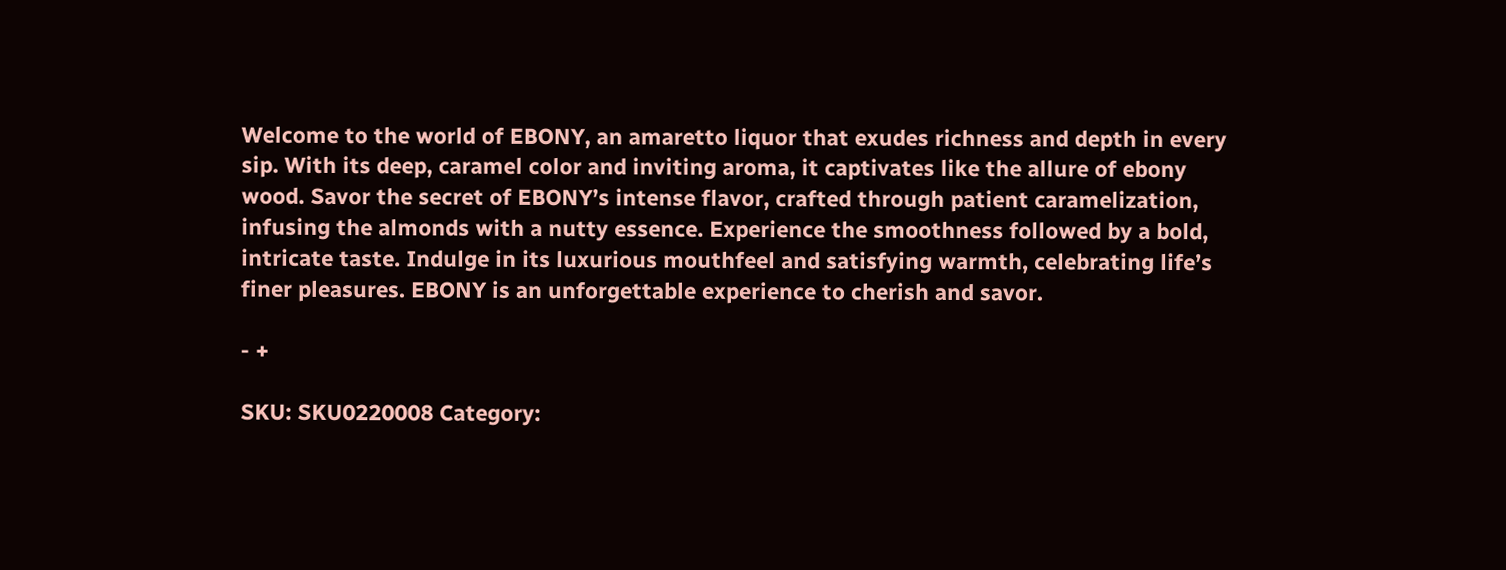Welcome to the world of EBONY, an amaretto liquor that exudes richness and depth in every sip. With its deep, caramel color and inviting aroma, it captivates like the allure of ebony wood. Savor the secret of EBONY’s intense flavor, crafted through patient caramelization, infusing the almonds with a nutty essence. Experience the smoothness followed by a bold, intricate taste. Indulge in its luxurious mouthfeel and satisfying warmth, celebrating life’s finer pleasures. EBONY is an unforgettable experience to cherish and savor.

- +

SKU: SKU0220008 Category: